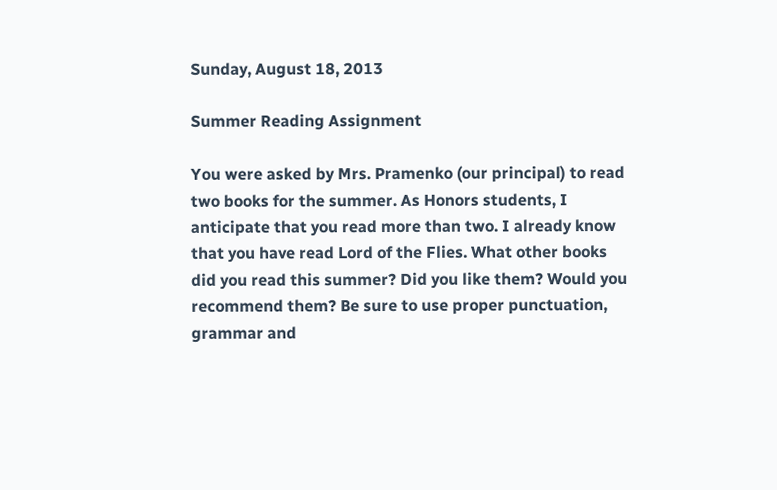Sunday, August 18, 2013

Summer Reading Assignment

You were asked by Mrs. Pramenko (our principal) to read two books for the summer. As Honors students, I anticipate that you read more than two. I already know that you have read Lord of the Flies. What other books did you read this summer? Did you like them? Would you recommend them? Be sure to use proper punctuation, grammar and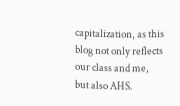capitalization, as this blog not only reflects our class and me, but also AHS.